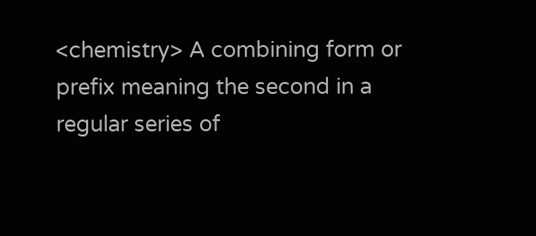<chemistry> A combining form or prefix meaning the second in a regular series of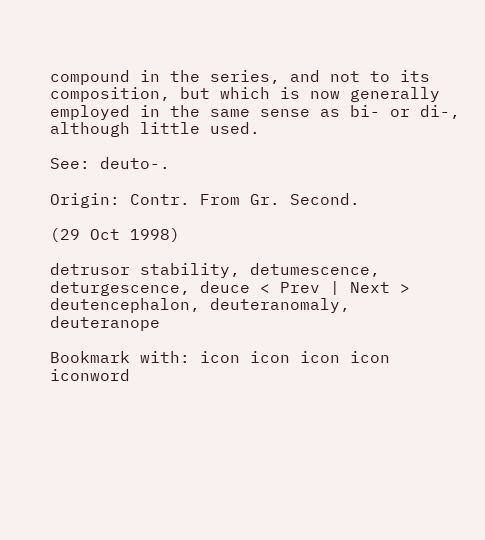compound in the series, and not to its composition, but which is now generally employed in the same sense as bi- or di-, although little used.

See: deuto-.

Origin: Contr. From Gr. Second.

(29 Oct 1998)

detrusor stability, detumescence, deturgescence, deuce < Prev | Next > deutencephalon, deuteranomaly, deuteranope

Bookmark with: icon icon icon icon iconword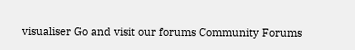visualiser Go and visit our forums Community Forums